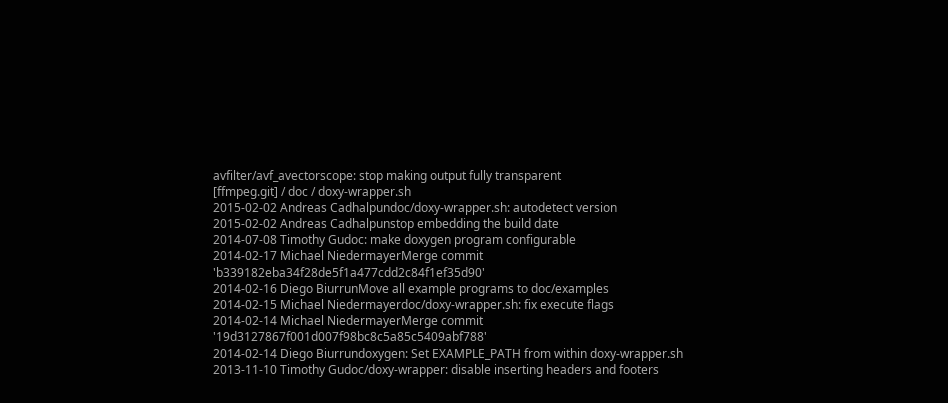avfilter/avf_avectorscope: stop making output fully transparent
[ffmpeg.git] / doc / doxy-wrapper.sh
2015-02-02 Andreas Cadhalpundoc/doxy-wrapper.sh: autodetect version
2015-02-02 Andreas Cadhalpunstop embedding the build date
2014-07-08 Timothy Gudoc: make doxygen program configurable
2014-02-17 Michael NiedermayerMerge commit 'b339182eba34f28de5f1a477cdd2c84f1ef35d90'
2014-02-16 Diego BiurrunMove all example programs to doc/examples
2014-02-15 Michael Niedermayerdoc/doxy-wrapper.sh: fix execute flags
2014-02-14 Michael NiedermayerMerge commit '19d3127867f001d007f98bc8c5a85c5409abf788'
2014-02-14 Diego Biurrundoxygen: Set EXAMPLE_PATH from within doxy-wrapper.sh
2013-11-10 Timothy Gudoc/doxy-wrapper: disable inserting headers and footers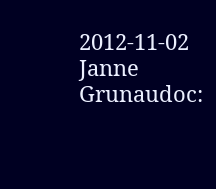2012-11-02 Janne Grunaudoc: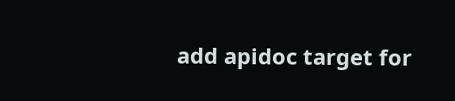add apidoc target for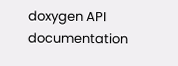doxygen API documentation